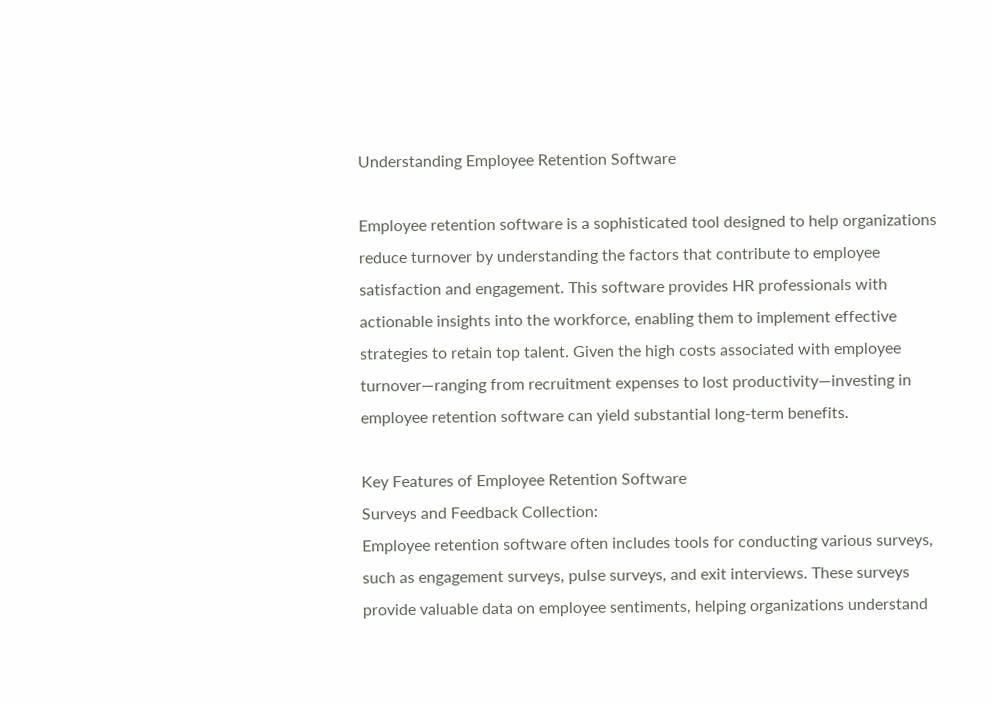Understanding Employee Retention Software

Employee retention software is a sophisticated tool designed to help organizations reduce turnover by understanding the factors that contribute to employee satisfaction and engagement. This software provides HR professionals with actionable insights into the workforce, enabling them to implement effective strategies to retain top talent. Given the high costs associated with employee turnover—ranging from recruitment expenses to lost productivity—investing in employee retention software can yield substantial long-term benefits.

Key Features of Employee Retention Software
Surveys and Feedback Collection:
Employee retention software often includes tools for conducting various surveys, such as engagement surveys, pulse surveys, and exit interviews. These surveys provide valuable data on employee sentiments, helping organizations understand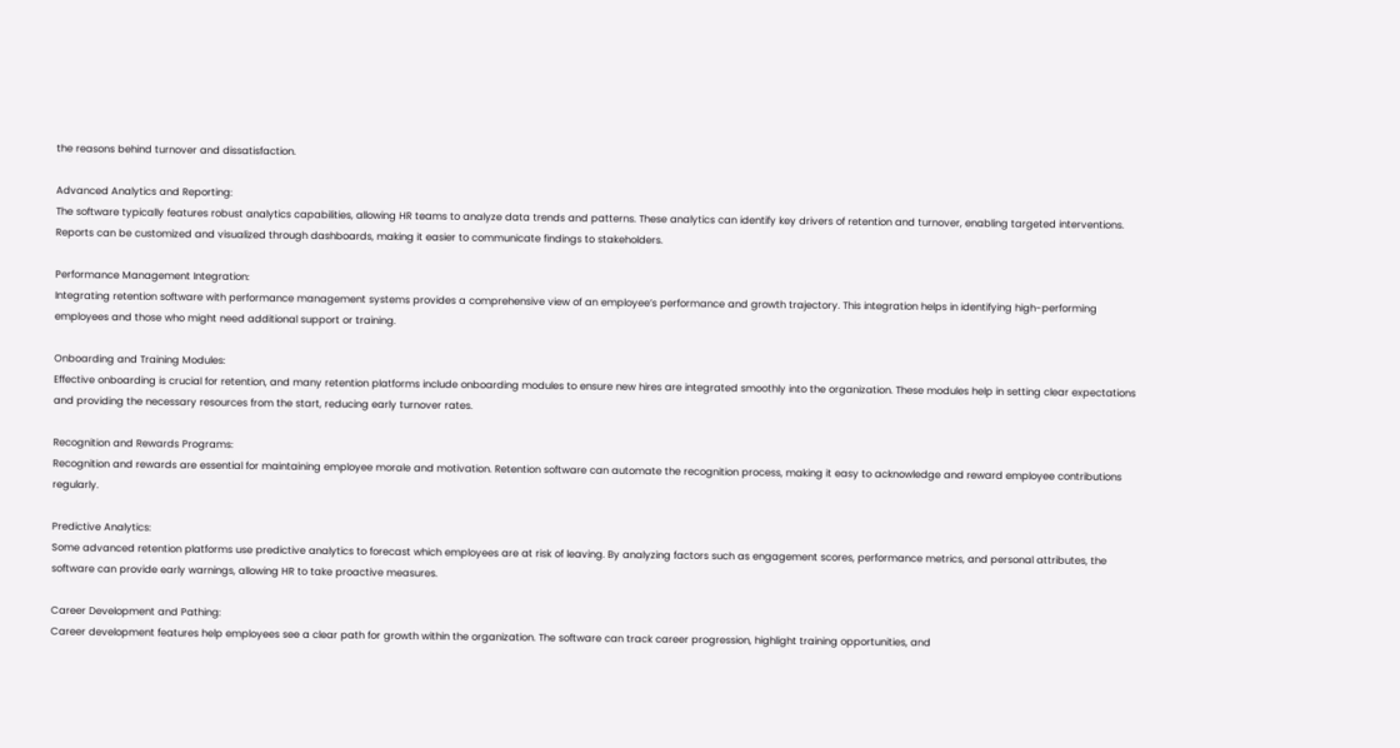the reasons behind turnover and dissatisfaction.

Advanced Analytics and Reporting:
The software typically features robust analytics capabilities, allowing HR teams to analyze data trends and patterns. These analytics can identify key drivers of retention and turnover, enabling targeted interventions. Reports can be customized and visualized through dashboards, making it easier to communicate findings to stakeholders.

Performance Management Integration:
Integrating retention software with performance management systems provides a comprehensive view of an employee’s performance and growth trajectory. This integration helps in identifying high-performing employees and those who might need additional support or training.

Onboarding and Training Modules:
Effective onboarding is crucial for retention, and many retention platforms include onboarding modules to ensure new hires are integrated smoothly into the organization. These modules help in setting clear expectations and providing the necessary resources from the start, reducing early turnover rates.

Recognition and Rewards Programs:
Recognition and rewards are essential for maintaining employee morale and motivation. Retention software can automate the recognition process, making it easy to acknowledge and reward employee contributions regularly.

Predictive Analytics:
Some advanced retention platforms use predictive analytics to forecast which employees are at risk of leaving. By analyzing factors such as engagement scores, performance metrics, and personal attributes, the software can provide early warnings, allowing HR to take proactive measures.

Career Development and Pathing:
Career development features help employees see a clear path for growth within the organization. The software can track career progression, highlight training opportunities, and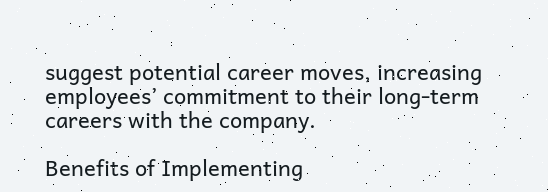suggest potential career moves, increasing employees’ commitment to their long-term careers with the company.

Benefits of Implementing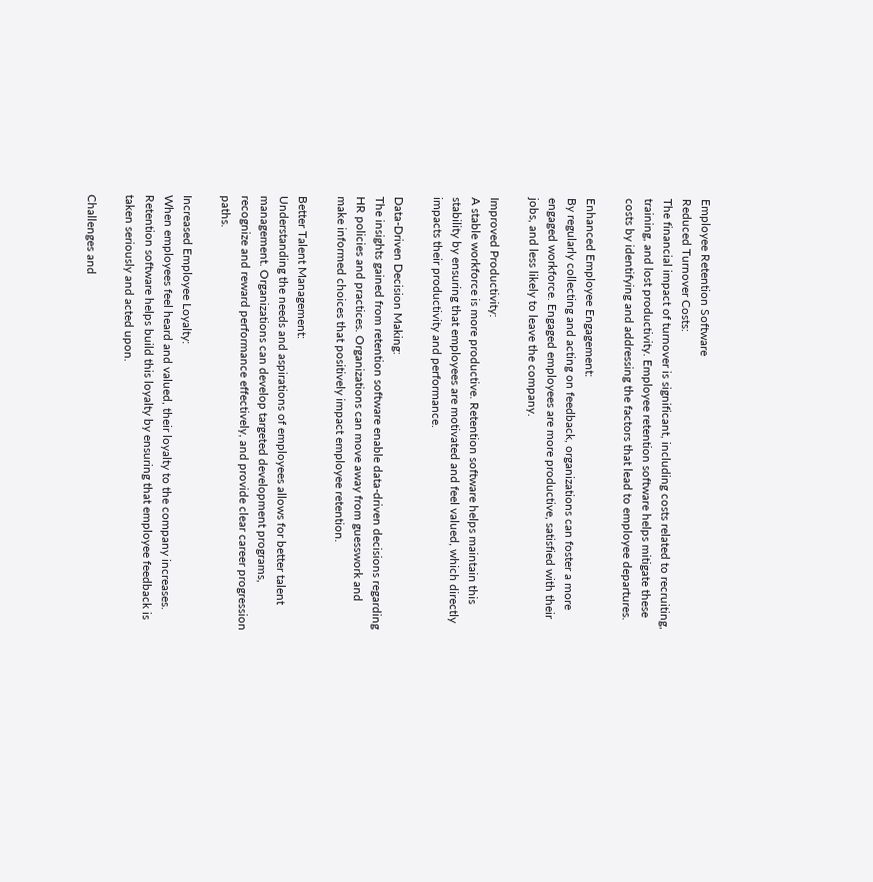Employee Retention Software
Reduced Turnover Costs:
The financial impact of turnover is significant, including costs related to recruiting, training, and lost productivity. Employee retention software helps mitigate these costs by identifying and addressing the factors that lead to employee departures.

Enhanced Employee Engagement:
By regularly collecting and acting on feedback, organizations can foster a more engaged workforce. Engaged employees are more productive, satisfied with their jobs, and less likely to leave the company.

Improved Productivity:
A stable workforce is more productive. Retention software helps maintain this stability by ensuring that employees are motivated and feel valued, which directly impacts their productivity and performance.

Data-Driven Decision Making:
The insights gained from retention software enable data-driven decisions regarding HR policies and practices. Organizations can move away from guesswork and make informed choices that positively impact employee retention.

Better Talent Management:
Understanding the needs and aspirations of employees allows for better talent management. Organizations can develop targeted development programs, recognize and reward performance effectively, and provide clear career progression paths.

Increased Employee Loyalty:
When employees feel heard and valued, their loyalty to the company increases. Retention software helps build this loyalty by ensuring that employee feedback is taken seriously and acted upon.

Challenges and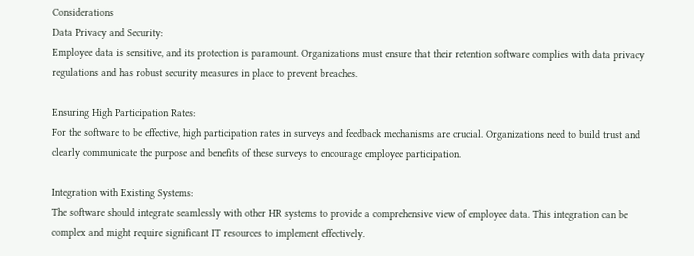Considerations
Data Privacy and Security:
Employee data is sensitive, and its protection is paramount. Organizations must ensure that their retention software complies with data privacy regulations and has robust security measures in place to prevent breaches.

Ensuring High Participation Rates:
For the software to be effective, high participation rates in surveys and feedback mechanisms are crucial. Organizations need to build trust and clearly communicate the purpose and benefits of these surveys to encourage employee participation.

Integration with Existing Systems:
The software should integrate seamlessly with other HR systems to provide a comprehensive view of employee data. This integration can be complex and might require significant IT resources to implement effectively.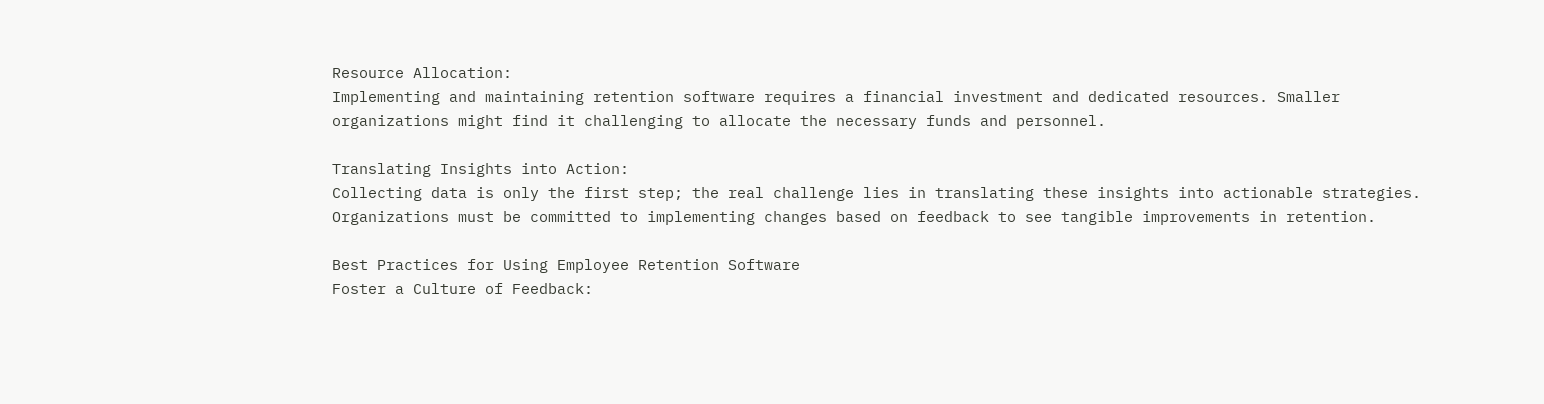Resource Allocation:
Implementing and maintaining retention software requires a financial investment and dedicated resources. Smaller organizations might find it challenging to allocate the necessary funds and personnel.

Translating Insights into Action:
Collecting data is only the first step; the real challenge lies in translating these insights into actionable strategies. Organizations must be committed to implementing changes based on feedback to see tangible improvements in retention.

Best Practices for Using Employee Retention Software
Foster a Culture of Feedback: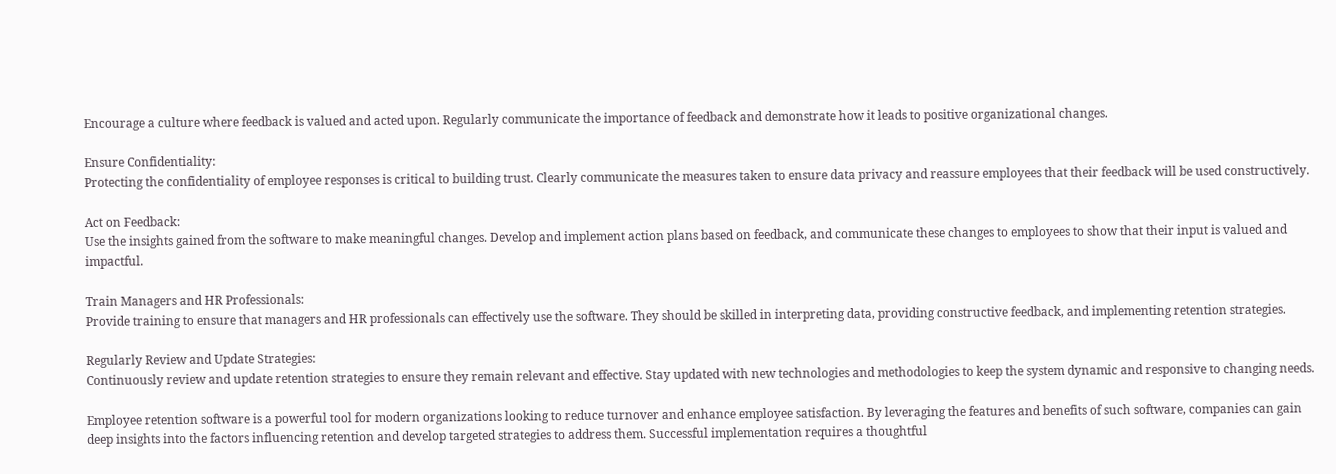Encourage a culture where feedback is valued and acted upon. Regularly communicate the importance of feedback and demonstrate how it leads to positive organizational changes.

Ensure Confidentiality:
Protecting the confidentiality of employee responses is critical to building trust. Clearly communicate the measures taken to ensure data privacy and reassure employees that their feedback will be used constructively.

Act on Feedback:
Use the insights gained from the software to make meaningful changes. Develop and implement action plans based on feedback, and communicate these changes to employees to show that their input is valued and impactful.

Train Managers and HR Professionals:
Provide training to ensure that managers and HR professionals can effectively use the software. They should be skilled in interpreting data, providing constructive feedback, and implementing retention strategies.

Regularly Review and Update Strategies:
Continuously review and update retention strategies to ensure they remain relevant and effective. Stay updated with new technologies and methodologies to keep the system dynamic and responsive to changing needs.

Employee retention software is a powerful tool for modern organizations looking to reduce turnover and enhance employee satisfaction. By leveraging the features and benefits of such software, companies can gain deep insights into the factors influencing retention and develop targeted strategies to address them. Successful implementation requires a thoughtful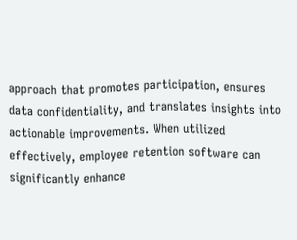approach that promotes participation, ensures data confidentiality, and translates insights into actionable improvements. When utilized effectively, employee retention software can significantly enhance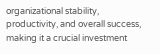organizational stability, productivity, and overall success, making it a crucial investment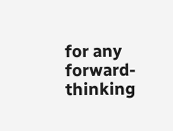for any forward-thinking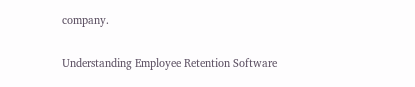company.

Understanding Employee Retention Software